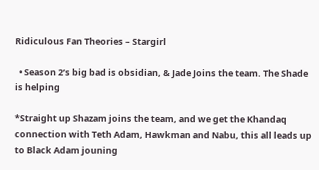Ridiculous Fan Theories – Stargirl

  • Season 2’s big bad is obsidian, & Jade Joins the team. The Shade is helping

*Straight up Shazam joins the team, and we get the Khandaq connection with Teth Adam, Hawkman and Nabu, this all leads up to Black Adam jouning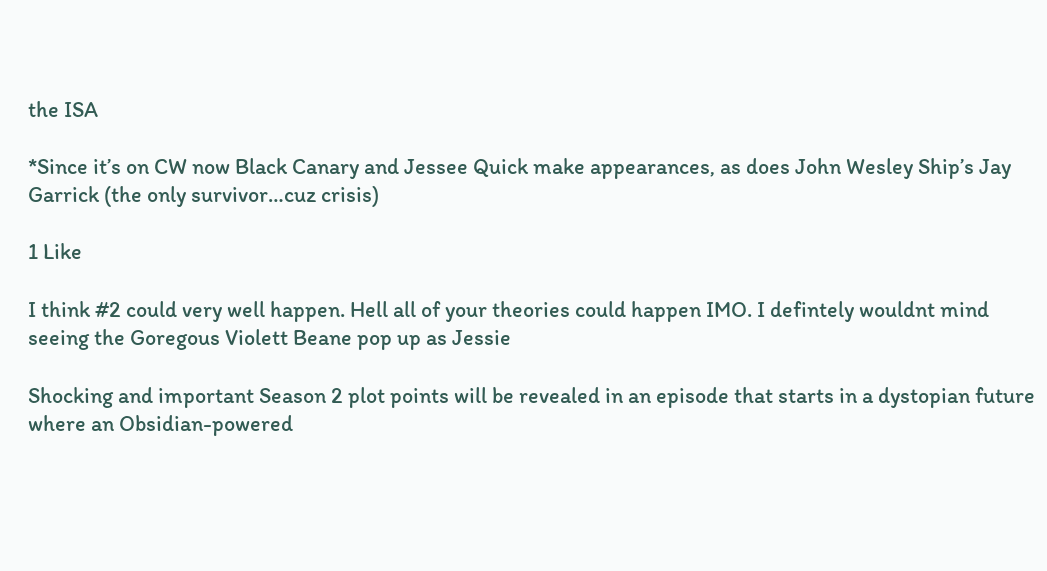the ISA

*Since it’s on CW now Black Canary and Jessee Quick make appearances, as does John Wesley Ship’s Jay Garrick (the only survivor…cuz crisis)

1 Like

I think #2 could very well happen. Hell all of your theories could happen IMO. I defintely wouldnt mind seeing the Goregous Violett Beane pop up as Jessie

Shocking and important Season 2 plot points will be revealed in an episode that starts in a dystopian future where an Obsidian-powered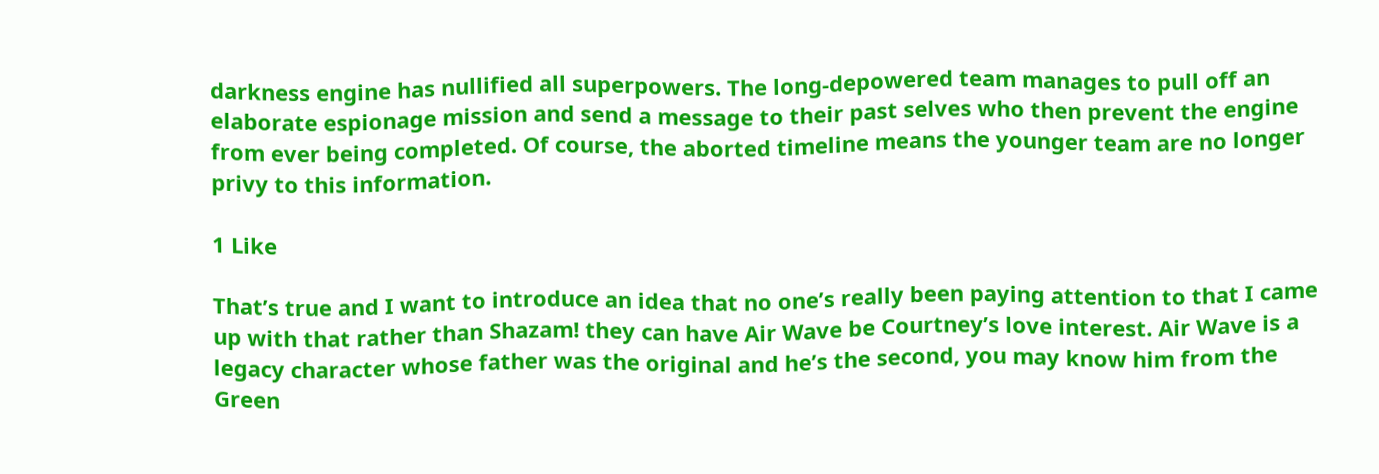darkness engine has nullified all superpowers. The long-depowered team manages to pull off an elaborate espionage mission and send a message to their past selves who then prevent the engine from ever being completed. Of course, the aborted timeline means the younger team are no longer privy to this information.

1 Like

That’s true and I want to introduce an idea that no one’s really been paying attention to that I came up with that rather than Shazam! they can have Air Wave be Courtney’s love interest. Air Wave is a legacy character whose father was the original and he’s the second, you may know him from the Green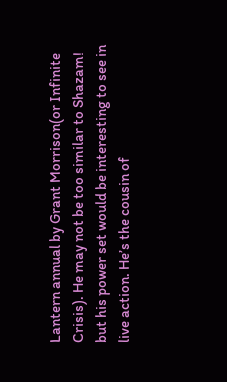Lantern annual by Grant Morrison(or Infinite Crisis). He may not be too similar to Shazam! but his power set would be interesting to see in live action. He’s the cousin of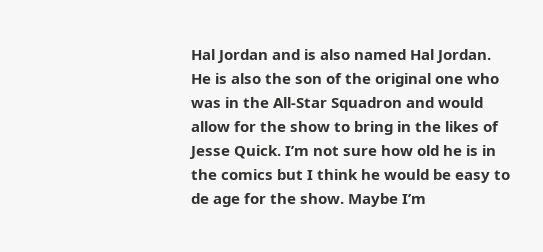Hal Jordan and is also named Hal Jordan. He is also the son of the original one who was in the All-Star Squadron and would allow for the show to bring in the likes of Jesse Quick. I’m not sure how old he is in the comics but I think he would be easy to de age for the show. Maybe I’m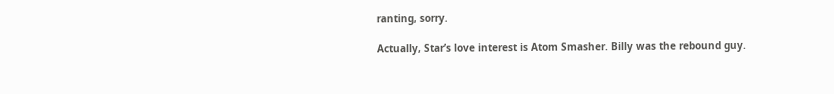ranting, sorry.

Actually, Star’s love interest is Atom Smasher. Billy was the rebound guy.